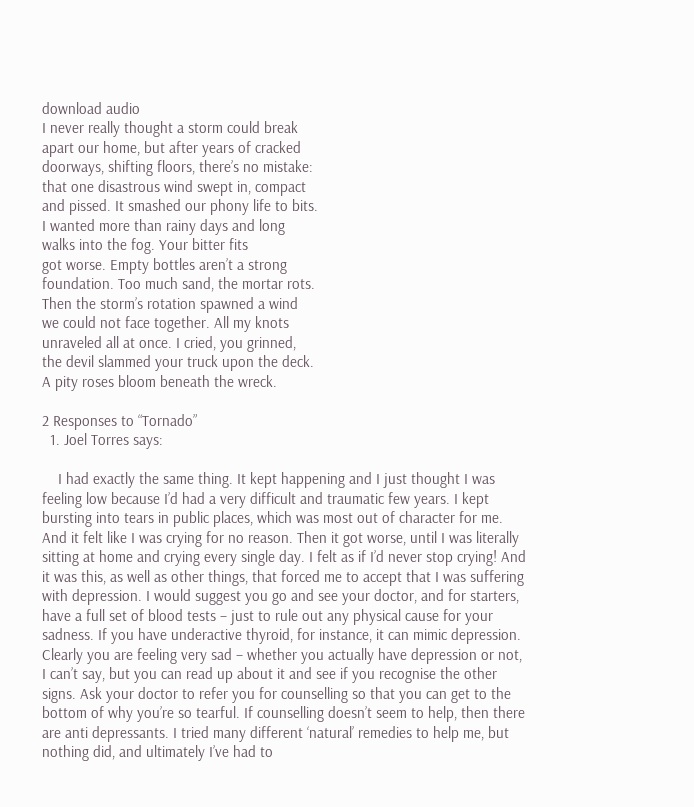download audio
I never really thought a storm could break
apart our home, but after years of cracked
doorways, shifting floors, there’s no mistake:
that one disastrous wind swept in, compact
and pissed. It smashed our phony life to bits.
I wanted more than rainy days and long
walks into the fog. Your bitter fits
got worse. Empty bottles aren’t a strong
foundation. Too much sand, the mortar rots.
Then the storm’s rotation spawned a wind
we could not face together. All my knots
unraveled all at once. I cried, you grinned,
the devil slammed your truck upon the deck.
A pity roses bloom beneath the wreck.

2 Responses to “Tornado”
  1. Joel Torres says:

    I had exactly the same thing. It kept happening and I just thought I was feeling low because I’d had a very difficult and traumatic few years. I kept bursting into tears in public places, which was most out of character for me. And it felt like I was crying for no reason. Then it got worse, until I was literally sitting at home and crying every single day. I felt as if I’d never stop crying! And it was this, as well as other things, that forced me to accept that I was suffering with depression. I would suggest you go and see your doctor, and for starters, have a full set of blood tests – just to rule out any physical cause for your sadness. If you have underactive thyroid, for instance, it can mimic depression. Clearly you are feeling very sad – whether you actually have depression or not, I can’t say, but you can read up about it and see if you recognise the other signs. Ask your doctor to refer you for counselling so that you can get to the bottom of why you’re so tearful. If counselling doesn’t seem to help, then there are anti depressants. I tried many different ‘natural’ remedies to help me, but nothing did, and ultimately I’ve had to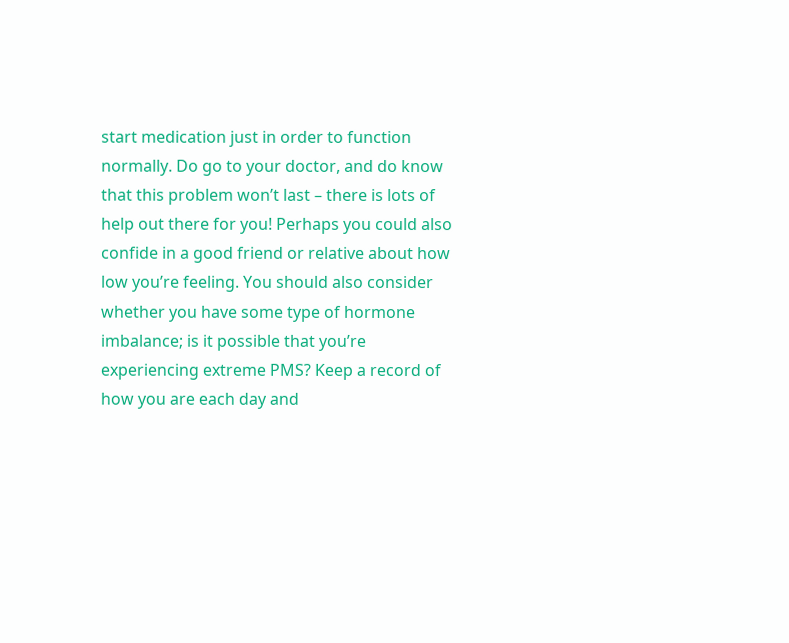start medication just in order to function normally. Do go to your doctor, and do know that this problem won’t last – there is lots of help out there for you! Perhaps you could also confide in a good friend or relative about how low you’re feeling. You should also consider whether you have some type of hormone imbalance; is it possible that you’re experiencing extreme PMS? Keep a record of how you are each day and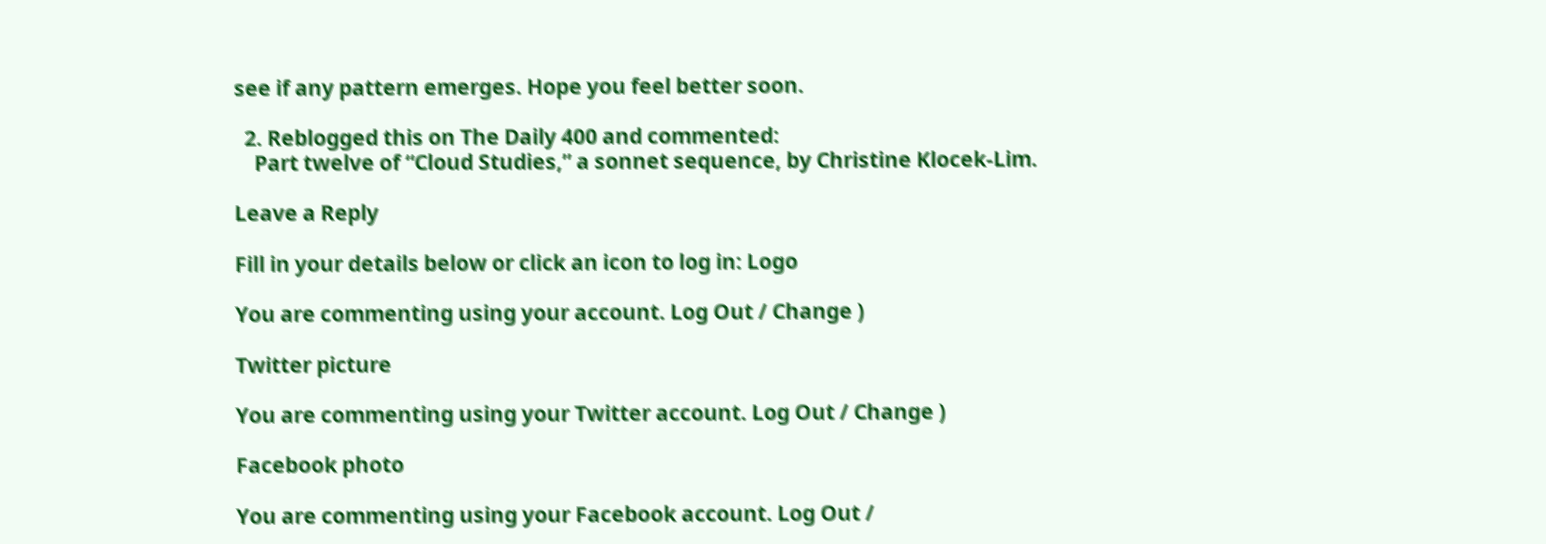see if any pattern emerges. Hope you feel better soon.

  2. Reblogged this on The Daily 400 and commented:
    Part twelve of “Cloud Studies,” a sonnet sequence, by Christine Klocek-Lim.

Leave a Reply

Fill in your details below or click an icon to log in: Logo

You are commenting using your account. Log Out / Change )

Twitter picture

You are commenting using your Twitter account. Log Out / Change )

Facebook photo

You are commenting using your Facebook account. Log Out /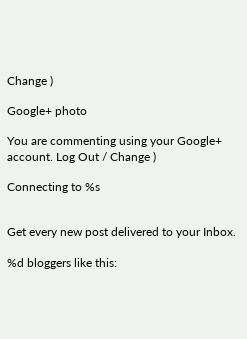Change )

Google+ photo

You are commenting using your Google+ account. Log Out / Change )

Connecting to %s


Get every new post delivered to your Inbox.

%d bloggers like this: